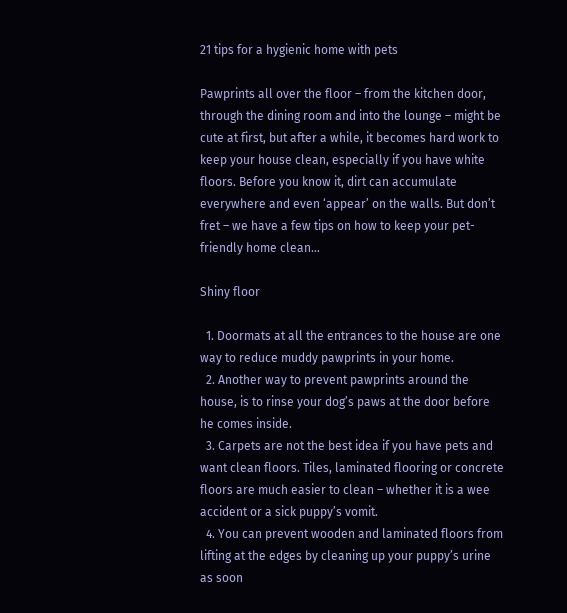21 tips for a hygienic home with pets

Pawprints all over the floor – from the kitchen door, through the dining room and into the lounge – might be cute at first, but after a while, it becomes hard work to keep your house clean, especially if you have white floors. Before you know it, dirt can accumulate everywhere and even ‘appear’ on the walls. But don’t fret – we have a few tips on how to keep your pet-friendly home clean…

Shiny floor

  1. Doormats at all the entrances to the house are one way to reduce muddy pawprints in your home.
  2. Another way to prevent pawprints around the house, is to rinse your dog’s paws at the door before he comes inside.
  3. Carpets are not the best idea if you have pets and want clean floors. Tiles, laminated flooring or concrete floors are much easier to clean – whether it is a wee accident or a sick puppy’s vomit.
  4. You can prevent wooden and laminated floors from lifting at the edges by cleaning up your puppy’s urine as soon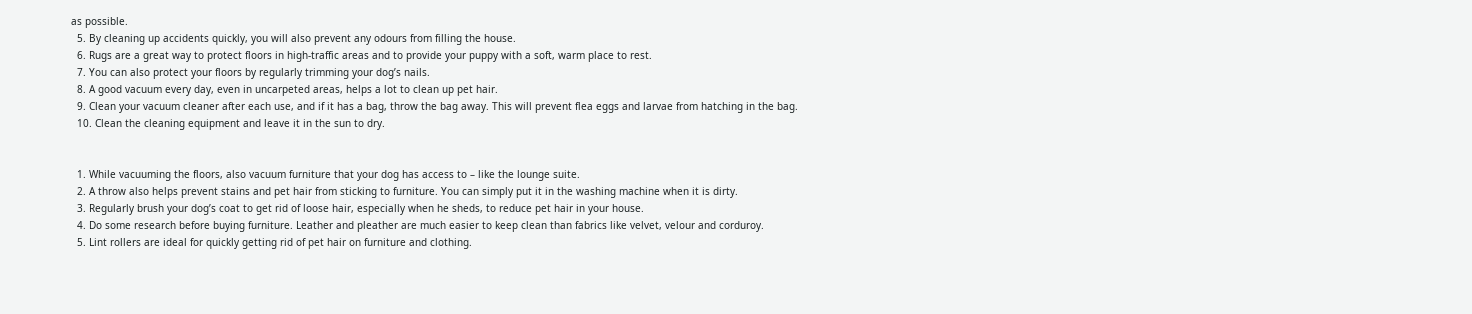as possible.
  5. By cleaning up accidents quickly, you will also prevent any odours from filling the house.
  6. Rugs are a great way to protect floors in high-traffic areas and to provide your puppy with a soft, warm place to rest.
  7. You can also protect your floors by regularly trimming your dog’s nails.
  8. A good vacuum every day, even in uncarpeted areas, helps a lot to clean up pet hair.
  9. Clean your vacuum cleaner after each use, and if it has a bag, throw the bag away. This will prevent flea eggs and larvae from hatching in the bag.
  10. Clean the cleaning equipment and leave it in the sun to dry.


  1. While vacuuming the floors, also vacuum furniture that your dog has access to – like the lounge suite.
  2. A throw also helps prevent stains and pet hair from sticking to furniture. You can simply put it in the washing machine when it is dirty.
  3. Regularly brush your dog’s coat to get rid of loose hair, especially when he sheds, to reduce pet hair in your house.
  4. Do some research before buying furniture. Leather and pleather are much easier to keep clean than fabrics like velvet, velour and corduroy.
  5. Lint rollers are ideal for quickly getting rid of pet hair on furniture and clothing.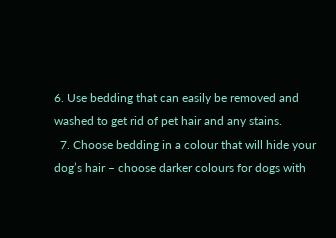6. Use bedding that can easily be removed and washed to get rid of pet hair and any stains.
  7. Choose bedding in a colour that will hide your dog’s hair – choose darker colours for dogs with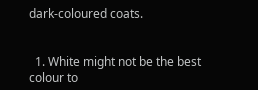dark-coloured coats.


  1. White might not be the best colour to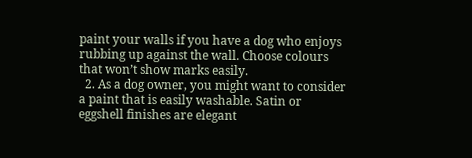paint your walls if you have a dog who enjoys rubbing up against the wall. Choose colours that won’t show marks easily.
  2. As a dog owner, you might want to consider a paint that is easily washable. Satin or eggshell finishes are elegant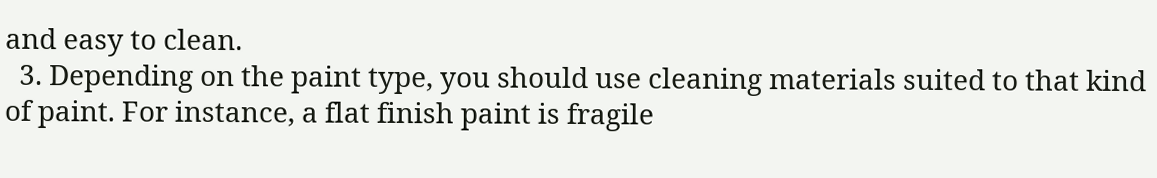and easy to clean.
  3. Depending on the paint type, you should use cleaning materials suited to that kind of paint. For instance, a flat finish paint is fragile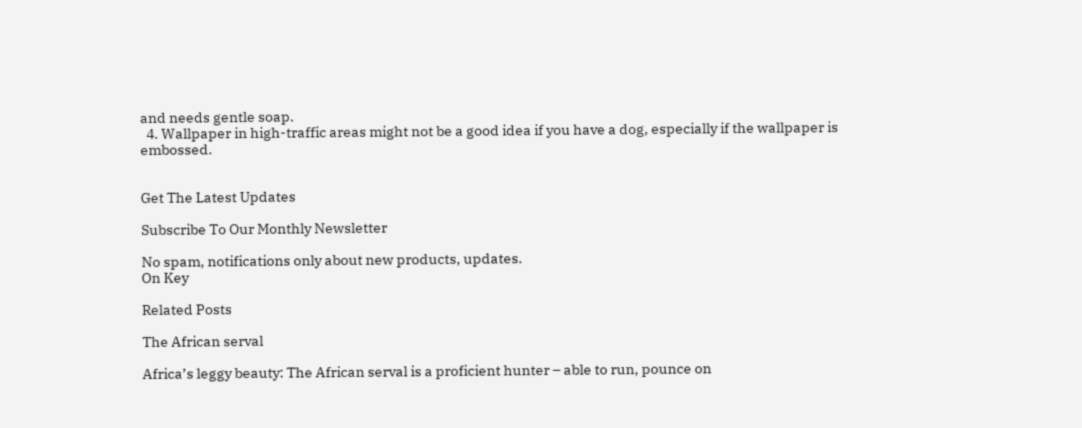and needs gentle soap.
  4. Wallpaper in high-traffic areas might not be a good idea if you have a dog, especially if the wallpaper is embossed.


Get The Latest Updates

Subscribe To Our Monthly Newsletter

No spam, notifications only about new products, updates.
On Key

Related Posts

The African serval

Africa’s leggy beauty: The African serval is a proficient hunter – able to run, pounce on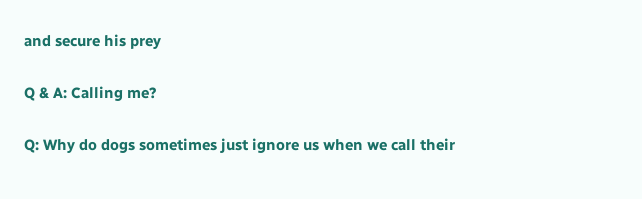and secure his prey

Q & A: Calling me?

Q: Why do dogs sometimes just ignore us when we call their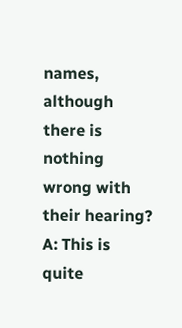names, although there is nothing wrong with their hearing? A: This is quite